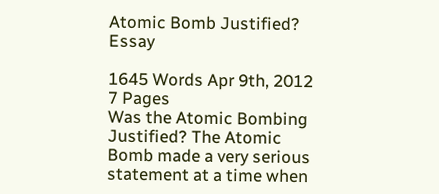Atomic Bomb Justified? Essay

1645 Words Apr 9th, 2012 7 Pages
Was the Atomic Bombing Justified? The Atomic Bomb made a very serious statement at a time when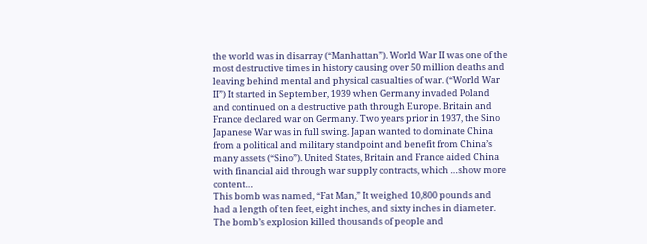the world was in disarray (“Manhattan”). World War II was one of the most destructive times in history causing over 50 million deaths and leaving behind mental and physical casualties of war. (“World War II”) It started in September, 1939 when Germany invaded Poland and continued on a destructive path through Europe. Britain and France declared war on Germany. Two years prior in 1937, the Sino Japanese War was in full swing. Japan wanted to dominate China from a political and military standpoint and benefit from China’s many assets (“Sino”). United States, Britain and France aided China with financial aid through war supply contracts, which …show more content…
This bomb was named, “Fat Man,” It weighed 10,800 pounds and had a length of ten feet, eight inches, and sixty inches in diameter. The bomb’s explosion killed thousands of people and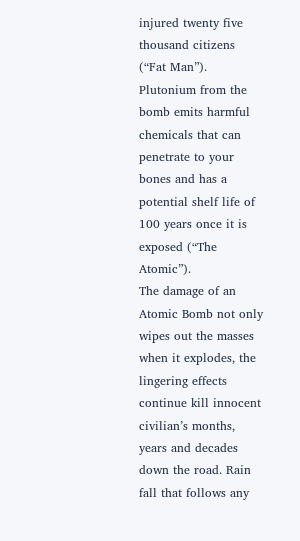injured twenty five thousand citizens (“Fat Man”). Plutonium from the bomb emits harmful chemicals that can penetrate to your bones and has a potential shelf life of 100 years once it is exposed (“The Atomic”).
The damage of an Atomic Bomb not only wipes out the masses when it explodes, the lingering effects continue kill innocent civilian’s months, years and decades down the road. Rain fall that follows any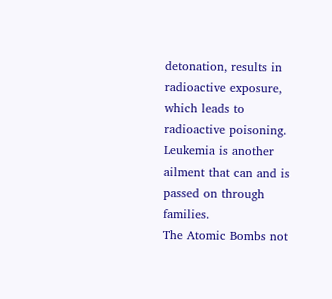detonation, results in radioactive exposure, which leads to radioactive poisoning. Leukemia is another ailment that can and is passed on through families.
The Atomic Bombs not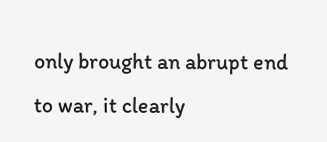only brought an abrupt end to war, it clearly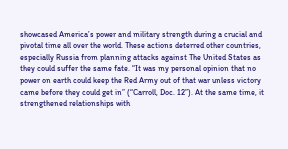showcased America’s power and military strength during a crucial and pivotal time all over the world. These actions deterred other countries, especially Russia from planning attacks against The United States as they could suffer the same fate. “It was my personal opinion that no power on earth could keep the Red Army out of that war unless victory came before they could get in” (“Carroll, Doc. 12”). At the same time, it strengthened relationships with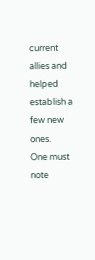current allies and helped establish a few new ones.
One must note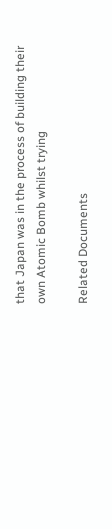that Japan was in the process of building their own Atomic Bomb whilst trying

Related Documents